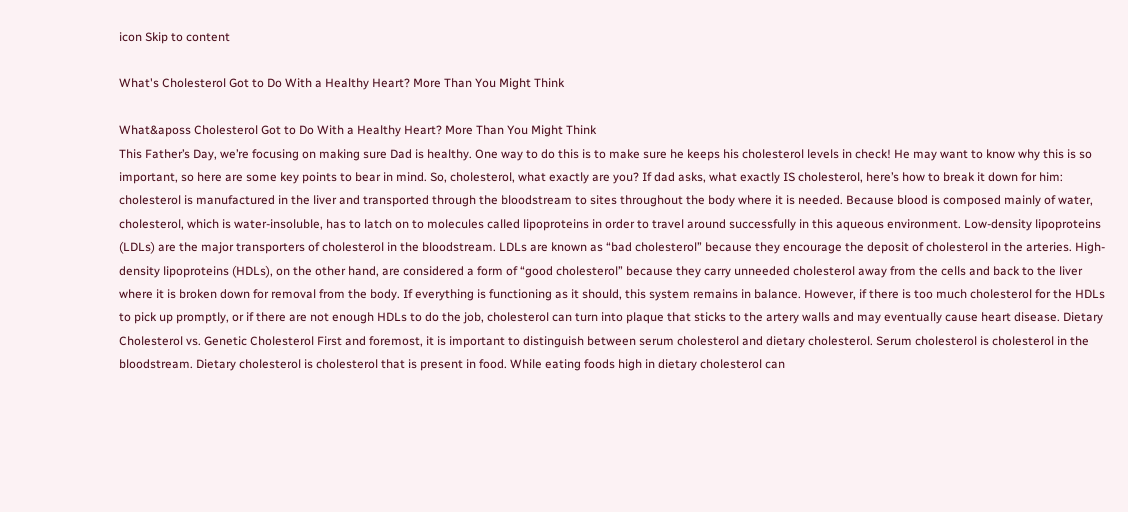icon Skip to content

What's Cholesterol Got to Do With a Healthy Heart? More Than You Might Think

What&aposs Cholesterol Got to Do With a Healthy Heart? More Than You Might Think
This Father’s Day, we’re focusing on making sure Dad is healthy. One way to do this is to make sure he keeps his cholesterol levels in check! He may want to know why this is so important, so here are some key points to bear in mind. So, cholesterol, what exactly are you? If dad asks, what exactly IS cholesterol, here’s how to break it down for him: cholesterol is manufactured in the liver and transported through the bloodstream to sites throughout the body where it is needed. Because blood is composed mainly of water, cholesterol, which is water-insoluble, has to latch on to molecules called lipoproteins in order to travel around successfully in this aqueous environment. Low-density lipoproteins (LDLs) are the major transporters of cholesterol in the bloodstream. LDLs are known as “bad cholesterol” because they encourage the deposit of cholesterol in the arteries. High-density lipoproteins (HDLs), on the other hand, are considered a form of “good cholesterol” because they carry unneeded cholesterol away from the cells and back to the liver where it is broken down for removal from the body. If everything is functioning as it should, this system remains in balance. However, if there is too much cholesterol for the HDLs to pick up promptly, or if there are not enough HDLs to do the job, cholesterol can turn into plaque that sticks to the artery walls and may eventually cause heart disease. Dietary Cholesterol vs. Genetic Cholesterol First and foremost, it is important to distinguish between serum cholesterol and dietary cholesterol. Serum cholesterol is cholesterol in the bloodstream. Dietary cholesterol is cholesterol that is present in food. While eating foods high in dietary cholesterol can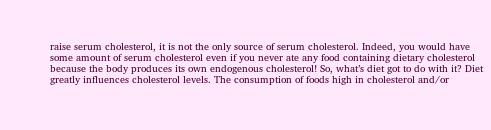raise serum cholesterol, it is not the only source of serum cholesterol. Indeed, you would have some amount of serum cholesterol even if you never ate any food containing dietary cholesterol because the body produces its own endogenous cholesterol! So, what’s diet got to do with it? Diet greatly influences cholesterol levels. The consumption of foods high in cholesterol and/or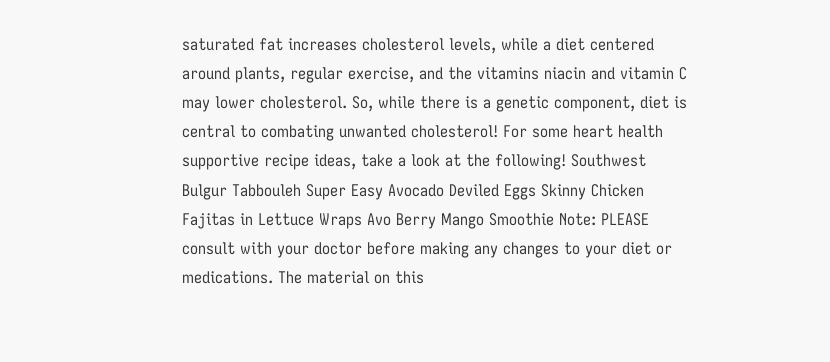saturated fat increases cholesterol levels, while a diet centered around plants, regular exercise, and the vitamins niacin and vitamin C may lower cholesterol. So, while there is a genetic component, diet is central to combating unwanted cholesterol! For some heart health supportive recipe ideas, take a look at the following! Southwest Bulgur Tabbouleh Super Easy Avocado Deviled Eggs Skinny Chicken Fajitas in Lettuce Wraps Avo Berry Mango Smoothie Note: PLEASE consult with your doctor before making any changes to your diet or medications. The material on this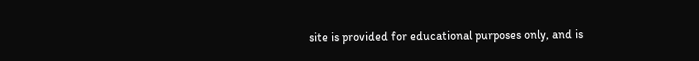site is provided for educational purposes only, and is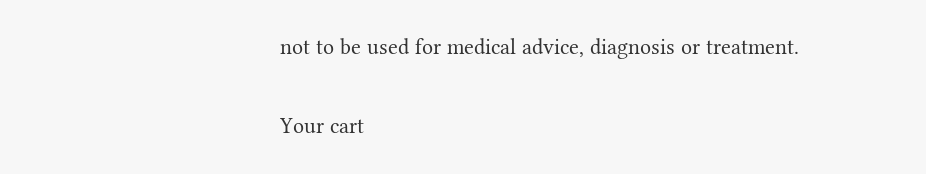not to be used for medical advice, diagnosis or treatment.

Your cart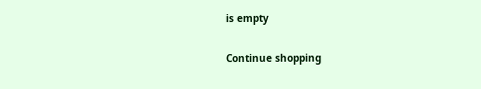is empty

Continue shopping